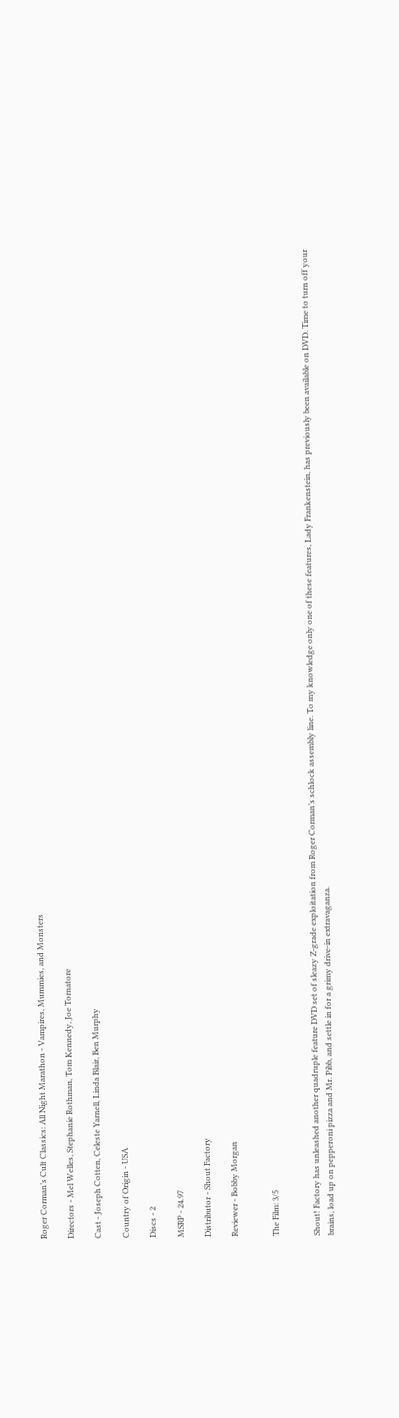Roger Corman’s Cult Classics: All Night Marathon - Vampires, Mummies, and Monsters

Directors - Mel Welles, Stephanie Rothman, Tom Kennedy, Joe Tornatore

Cast - Joseph Cotten, Celeste Yarnell, Linda Blair, Ben Murphy

Country of Origin - USA

Discs - 2

MSRP - 24.97

Distributor - Shout Factory

Reviewer - Bobby Morgan


The Film: 3/5


Shout! Factory has unleashed another quadruple feature DVD set of sleazy Z-grade exploitation from Roger Corman’s schlock assembly line. To my knowledge only one of these features, Lady Frankenstein, has previously been available on DVD. Time to turn off your brains, load up on pepperoni pizza and Mr. Pibb, and settle in for a grimy drive-in extravaganza.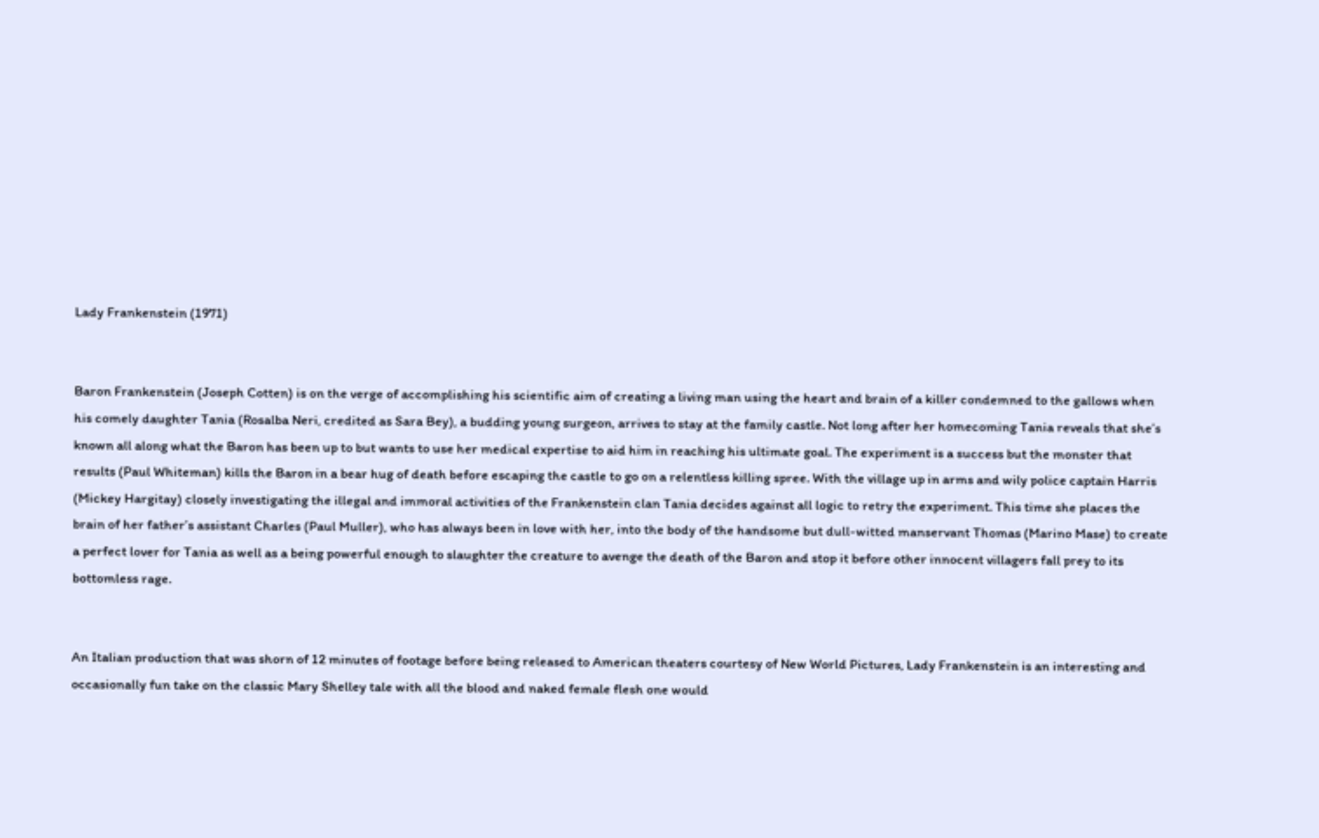Lady Frankenstein (1971)


Baron Frankenstein (Joseph Cotten) is on the verge of accomplishing his scientific aim of creating a living man using the heart and brain of a killer condemned to the gallows when his comely daughter Tania (Rosalba Neri, credited as Sara Bey), a budding young surgeon, arrives to stay at the family castle. Not long after her homecoming Tania reveals that she’s known all along what the Baron has been up to but wants to use her medical expertise to aid him in reaching his ultimate goal. The experiment is a success but the monster that results (Paul Whiteman) kills the Baron in a bear hug of death before escaping the castle to go on a relentless killing spree. With the village up in arms and wily police captain Harris (Mickey Hargitay) closely investigating the illegal and immoral activities of the Frankenstein clan Tania decides against all logic to retry the experiment. This time she places the brain of her father’s assistant Charles (Paul Muller), who has always been in love with her, into the body of the handsome but dull-witted manservant Thomas (Marino Mase) to create a perfect lover for Tania as well as a being powerful enough to slaughter the creature to avenge the death of the Baron and stop it before other innocent villagers fall prey to its bottomless rage.


An Italian production that was shorn of 12 minutes of footage before being released to American theaters courtesy of New World Pictures, Lady Frankenstein is an interesting and occasionally fun take on the classic Mary Shelley tale with all the blood and naked female flesh one would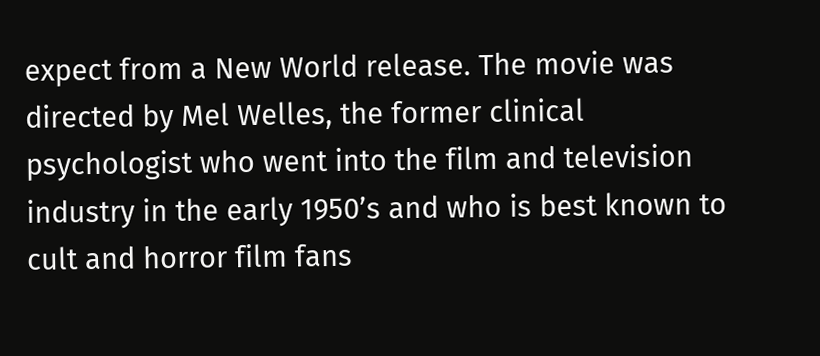expect from a New World release. The movie was directed by Mel Welles, the former clinical psychologist who went into the film and television industry in the early 1950’s and who is best known to cult and horror film fans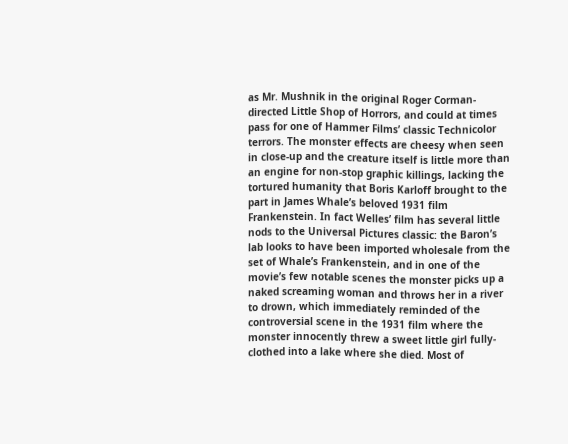as Mr. Mushnik in the original Roger Corman-directed Little Shop of Horrors, and could at times pass for one of Hammer Films’ classic Technicolor terrors. The monster effects are cheesy when seen in close-up and the creature itself is little more than an engine for non-stop graphic killings, lacking the tortured humanity that Boris Karloff brought to the part in James Whale’s beloved 1931 film Frankenstein. In fact Welles’ film has several little nods to the Universal Pictures classic: the Baron’s lab looks to have been imported wholesale from the set of Whale’s Frankenstein, and in one of the movie’s few notable scenes the monster picks up a naked screaming woman and throws her in a river to drown, which immediately reminded of the controversial scene in the 1931 film where the monster innocently threw a sweet little girl fully-clothed into a lake where she died. Most of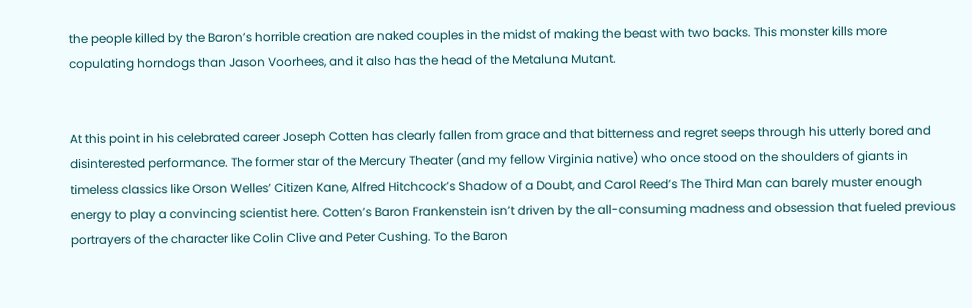the people killed by the Baron’s horrible creation are naked couples in the midst of making the beast with two backs. This monster kills more copulating horndogs than Jason Voorhees, and it also has the head of the Metaluna Mutant.


At this point in his celebrated career Joseph Cotten has clearly fallen from grace and that bitterness and regret seeps through his utterly bored and disinterested performance. The former star of the Mercury Theater (and my fellow Virginia native) who once stood on the shoulders of giants in timeless classics like Orson Welles’ Citizen Kane, Alfred Hitchcock’s Shadow of a Doubt, and Carol Reed’s The Third Man can barely muster enough energy to play a convincing scientist here. Cotten’s Baron Frankenstein isn’t driven by the all-consuming madness and obsession that fueled previous portrayers of the character like Colin Clive and Peter Cushing. To the Baron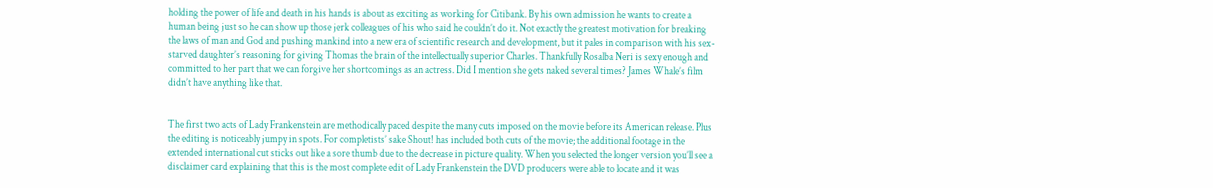holding the power of life and death in his hands is about as exciting as working for Citibank. By his own admission he wants to create a human being just so he can show up those jerk colleagues of his who said he couldn’t do it. Not exactly the greatest motivation for breaking the laws of man and God and pushing mankind into a new era of scientific research and development, but it pales in comparison with his sex-starved daughter’s reasoning for giving Thomas the brain of the intellectually superior Charles. Thankfully Rosalba Neri is sexy enough and committed to her part that we can forgive her shortcomings as an actress. Did I mention she gets naked several times? James Whale’s film didn’t have anything like that.


The first two acts of Lady Frankenstein are methodically paced despite the many cuts imposed on the movie before its American release. Plus the editing is noticeably jumpy in spots. For completists’ sake Shout! has included both cuts of the movie; the additional footage in the extended international cut sticks out like a sore thumb due to the decrease in picture quality. When you selected the longer version you’ll see a disclaimer card explaining that this is the most complete edit of Lady Frankenstein the DVD producers were able to locate and it was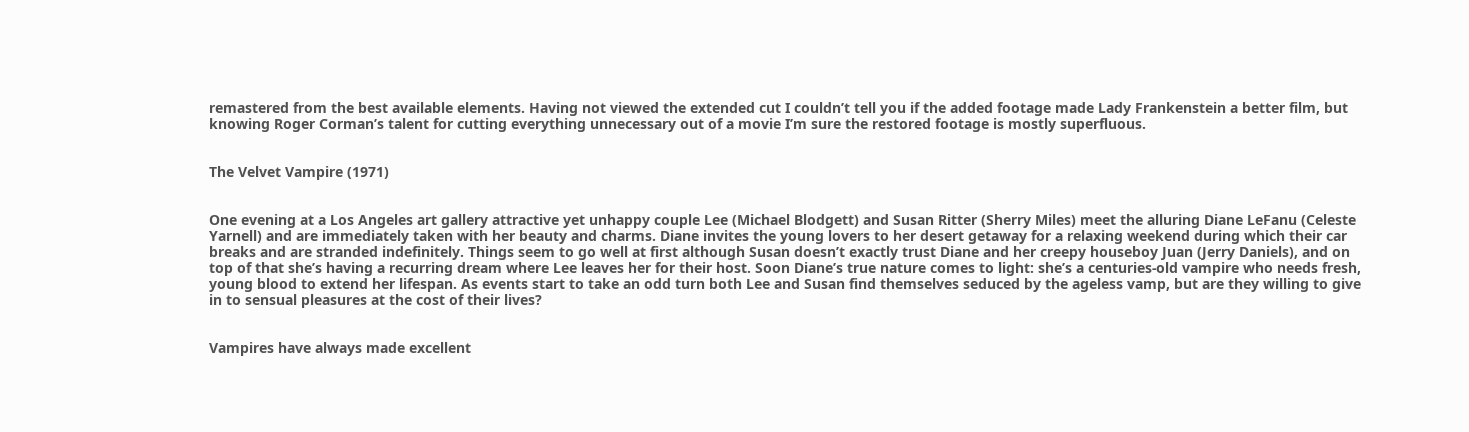remastered from the best available elements. Having not viewed the extended cut I couldn’t tell you if the added footage made Lady Frankenstein a better film, but knowing Roger Corman’s talent for cutting everything unnecessary out of a movie I’m sure the restored footage is mostly superfluous.


The Velvet Vampire (1971)


One evening at a Los Angeles art gallery attractive yet unhappy couple Lee (Michael Blodgett) and Susan Ritter (Sherry Miles) meet the alluring Diane LeFanu (Celeste Yarnell) and are immediately taken with her beauty and charms. Diane invites the young lovers to her desert getaway for a relaxing weekend during which their car breaks and are stranded indefinitely. Things seem to go well at first although Susan doesn’t exactly trust Diane and her creepy houseboy Juan (Jerry Daniels), and on top of that she’s having a recurring dream where Lee leaves her for their host. Soon Diane’s true nature comes to light: she’s a centuries-old vampire who needs fresh, young blood to extend her lifespan. As events start to take an odd turn both Lee and Susan find themselves seduced by the ageless vamp, but are they willing to give in to sensual pleasures at the cost of their lives?


Vampires have always made excellent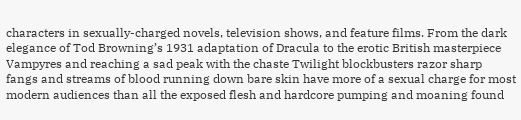characters in sexually-charged novels, television shows, and feature films. From the dark elegance of Tod Browning’s 1931 adaptation of Dracula to the erotic British masterpiece Vampyres and reaching a sad peak with the chaste Twilight blockbusters razor sharp fangs and streams of blood running down bare skin have more of a sexual charge for most modern audiences than all the exposed flesh and hardcore pumping and moaning found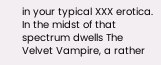in your typical XXX erotica. In the midst of that spectrum dwells The Velvet Vampire, a rather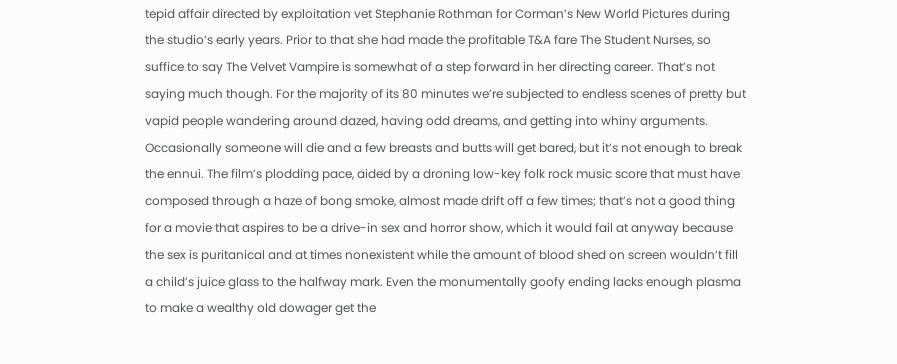tepid affair directed by exploitation vet Stephanie Rothman for Corman’s New World Pictures during the studio’s early years. Prior to that she had made the profitable T&A fare The Student Nurses, so suffice to say The Velvet Vampire is somewhat of a step forward in her directing career. That’s not saying much though. For the majority of its 80 minutes we’re subjected to endless scenes of pretty but vapid people wandering around dazed, having odd dreams, and getting into whiny arguments. Occasionally someone will die and a few breasts and butts will get bared, but it’s not enough to break the ennui. The film’s plodding pace, aided by a droning low-key folk rock music score that must have composed through a haze of bong smoke, almost made drift off a few times; that’s not a good thing for a movie that aspires to be a drive-in sex and horror show, which it would fail at anyway because the sex is puritanical and at times nonexistent while the amount of blood shed on screen wouldn’t fill a child’s juice glass to the halfway mark. Even the monumentally goofy ending lacks enough plasma to make a wealthy old dowager get the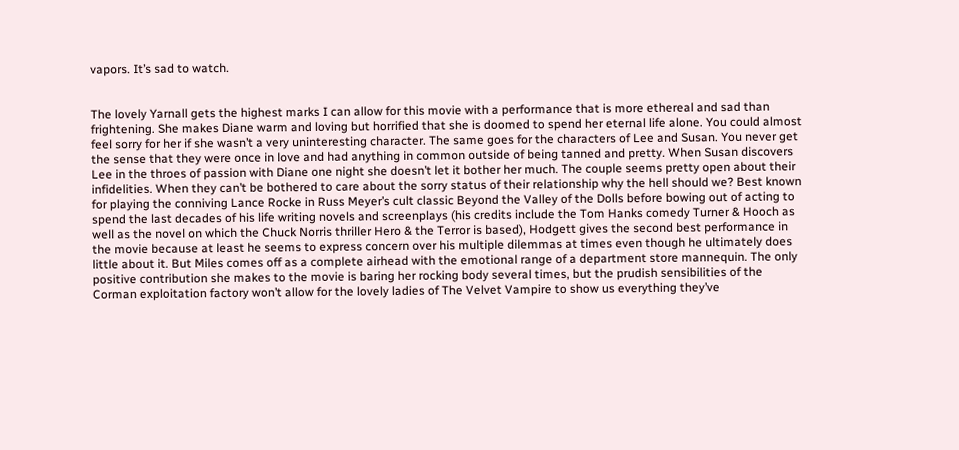vapors. It’s sad to watch.


The lovely Yarnall gets the highest marks I can allow for this movie with a performance that is more ethereal and sad than frightening. She makes Diane warm and loving but horrified that she is doomed to spend her eternal life alone. You could almost feel sorry for her if she wasn’t a very uninteresting character. The same goes for the characters of Lee and Susan. You never get the sense that they were once in love and had anything in common outside of being tanned and pretty. When Susan discovers Lee in the throes of passion with Diane one night she doesn’t let it bother her much. The couple seems pretty open about their infidelities. When they can’t be bothered to care about the sorry status of their relationship why the hell should we? Best known for playing the conniving Lance Rocke in Russ Meyer’s cult classic Beyond the Valley of the Dolls before bowing out of acting to spend the last decades of his life writing novels and screenplays (his credits include the Tom Hanks comedy Turner & Hooch as well as the novel on which the Chuck Norris thriller Hero & the Terror is based), Hodgett gives the second best performance in the movie because at least he seems to express concern over his multiple dilemmas at times even though he ultimately does little about it. But Miles comes off as a complete airhead with the emotional range of a department store mannequin. The only positive contribution she makes to the movie is baring her rocking body several times, but the prudish sensibilities of the Corman exploitation factory won’t allow for the lovely ladies of The Velvet Vampire to show us everything they’ve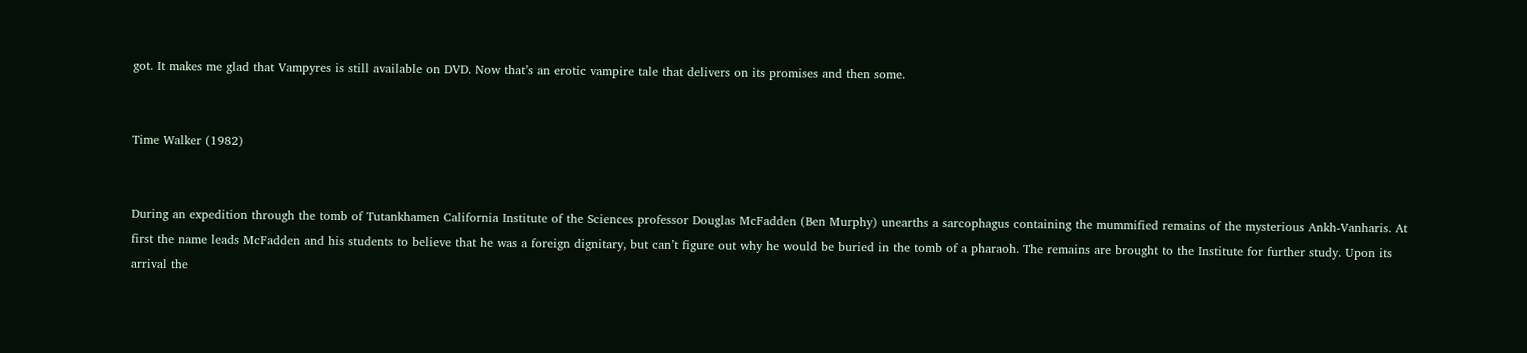got. It makes me glad that Vampyres is still available on DVD. Now that’s an erotic vampire tale that delivers on its promises and then some.


Time Walker (1982)


During an expedition through the tomb of Tutankhamen California Institute of the Sciences professor Douglas McFadden (Ben Murphy) unearths a sarcophagus containing the mummified remains of the mysterious Ankh-Vanharis. At first the name leads McFadden and his students to believe that he was a foreign dignitary, but can’t figure out why he would be buried in the tomb of a pharaoh. The remains are brought to the Institute for further study. Upon its arrival the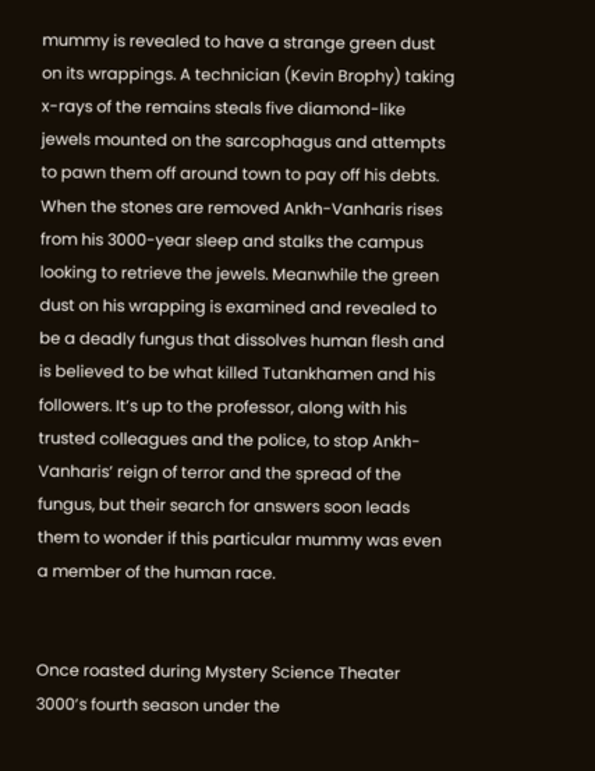mummy is revealed to have a strange green dust on its wrappings. A technician (Kevin Brophy) taking x-rays of the remains steals five diamond-like jewels mounted on the sarcophagus and attempts to pawn them off around town to pay off his debts. When the stones are removed Ankh-Vanharis rises from his 3000-year sleep and stalks the campus looking to retrieve the jewels. Meanwhile the green dust on his wrapping is examined and revealed to be a deadly fungus that dissolves human flesh and is believed to be what killed Tutankhamen and his followers. It’s up to the professor, along with his trusted colleagues and the police, to stop Ankh-Vanharis’ reign of terror and the spread of the fungus, but their search for answers soon leads them to wonder if this particular mummy was even a member of the human race.


Once roasted during Mystery Science Theater 3000’s fourth season under the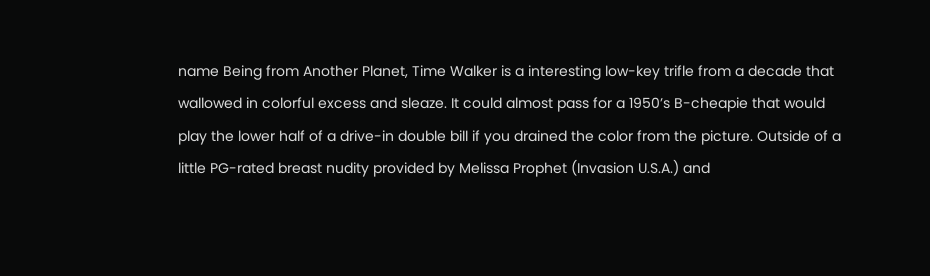name Being from Another Planet, Time Walker is a interesting low-key trifle from a decade that wallowed in colorful excess and sleaze. It could almost pass for a 1950’s B-cheapie that would play the lower half of a drive-in double bill if you drained the color from the picture. Outside of a little PG-rated breast nudity provided by Melissa Prophet (Invasion U.S.A.) and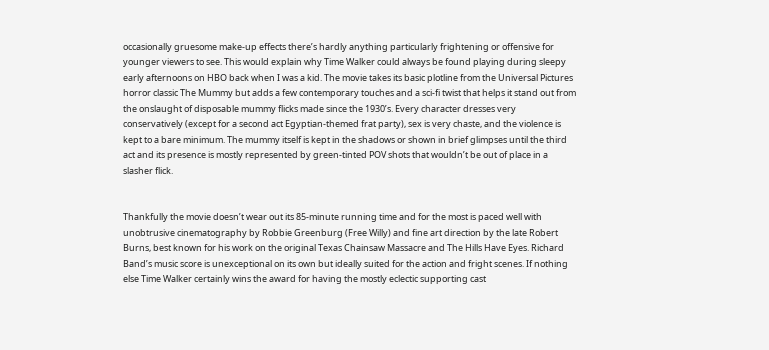occasionally gruesome make-up effects there’s hardly anything particularly frightening or offensive for younger viewers to see. This would explain why Time Walker could always be found playing during sleepy early afternoons on HBO back when I was a kid. The movie takes its basic plotline from the Universal Pictures horror classic The Mummy but adds a few contemporary touches and a sci-fi twist that helps it stand out from the onslaught of disposable mummy flicks made since the 1930’s. Every character dresses very conservatively (except for a second act Egyptian-themed frat party), sex is very chaste, and the violence is kept to a bare minimum. The mummy itself is kept in the shadows or shown in brief glimpses until the third act and its presence is mostly represented by green-tinted POV shots that wouldn’t be out of place in a slasher flick.


Thankfully the movie doesn’t wear out its 85-minute running time and for the most is paced well with unobtrusive cinematography by Robbie Greenburg (Free Willy) and fine art direction by the late Robert Burns, best known for his work on the original Texas Chainsaw Massacre and The Hills Have Eyes. Richard Band’s music score is unexceptional on its own but ideally suited for the action and fright scenes. If nothing else Time Walker certainly wins the award for having the mostly eclectic supporting cast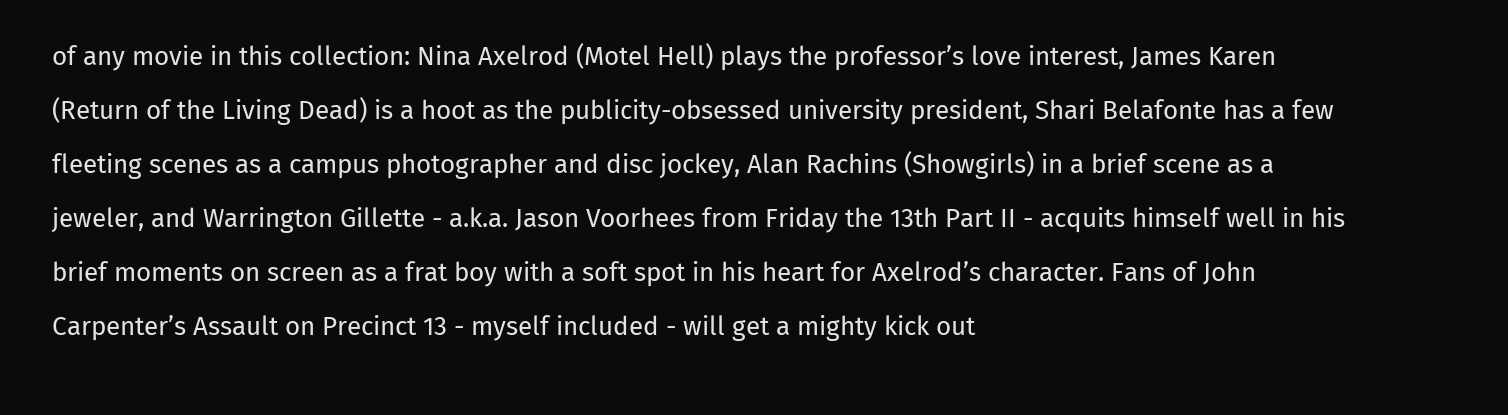of any movie in this collection: Nina Axelrod (Motel Hell) plays the professor’s love interest, James Karen (Return of the Living Dead) is a hoot as the publicity-obsessed university president, Shari Belafonte has a few fleeting scenes as a campus photographer and disc jockey, Alan Rachins (Showgirls) in a brief scene as a jeweler, and Warrington Gillette - a.k.a. Jason Voorhees from Friday the 13th Part II - acquits himself well in his brief moments on screen as a frat boy with a soft spot in his heart for Axelrod’s character. Fans of John Carpenter’s Assault on Precinct 13 - myself included - will get a mighty kick out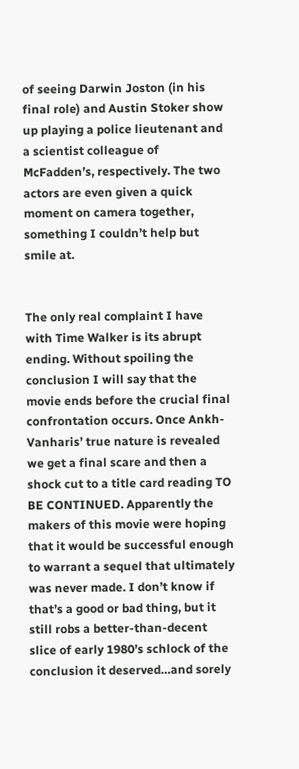of seeing Darwin Joston (in his final role) and Austin Stoker show up playing a police lieutenant and a scientist colleague of McFadden’s, respectively. The two actors are even given a quick moment on camera together, something I couldn’t help but smile at.


The only real complaint I have with Time Walker is its abrupt ending. Without spoiling the conclusion I will say that the movie ends before the crucial final confrontation occurs. Once Ankh-Vanharis’ true nature is revealed we get a final scare and then a shock cut to a title card reading TO BE CONTINUED. Apparently the makers of this movie were hoping that it would be successful enough to warrant a sequel that ultimately was never made. I don’t know if that’s a good or bad thing, but it still robs a better-than-decent slice of early 1980’s schlock of the conclusion it deserved…and sorely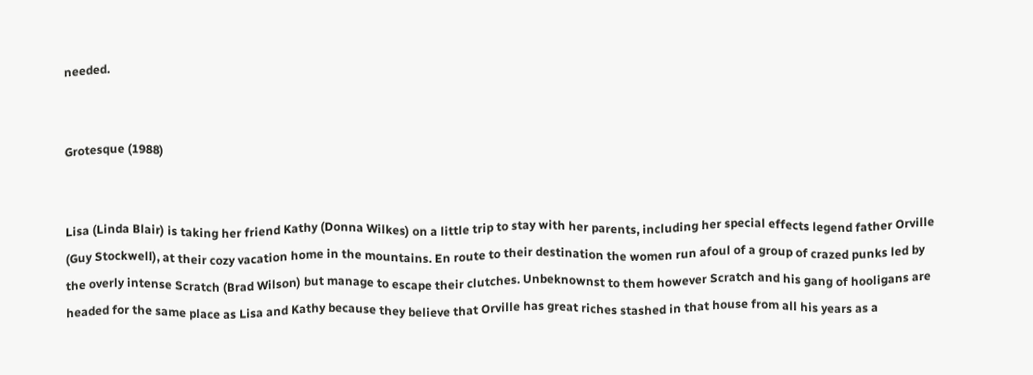needed.


Grotesque (1988)


Lisa (Linda Blair) is taking her friend Kathy (Donna Wilkes) on a little trip to stay with her parents, including her special effects legend father Orville (Guy Stockwell), at their cozy vacation home in the mountains. En route to their destination the women run afoul of a group of crazed punks led by the overly intense Scratch (Brad Wilson) but manage to escape their clutches. Unbeknownst to them however Scratch and his gang of hooligans are headed for the same place as Lisa and Kathy because they believe that Orville has great riches stashed in that house from all his years as a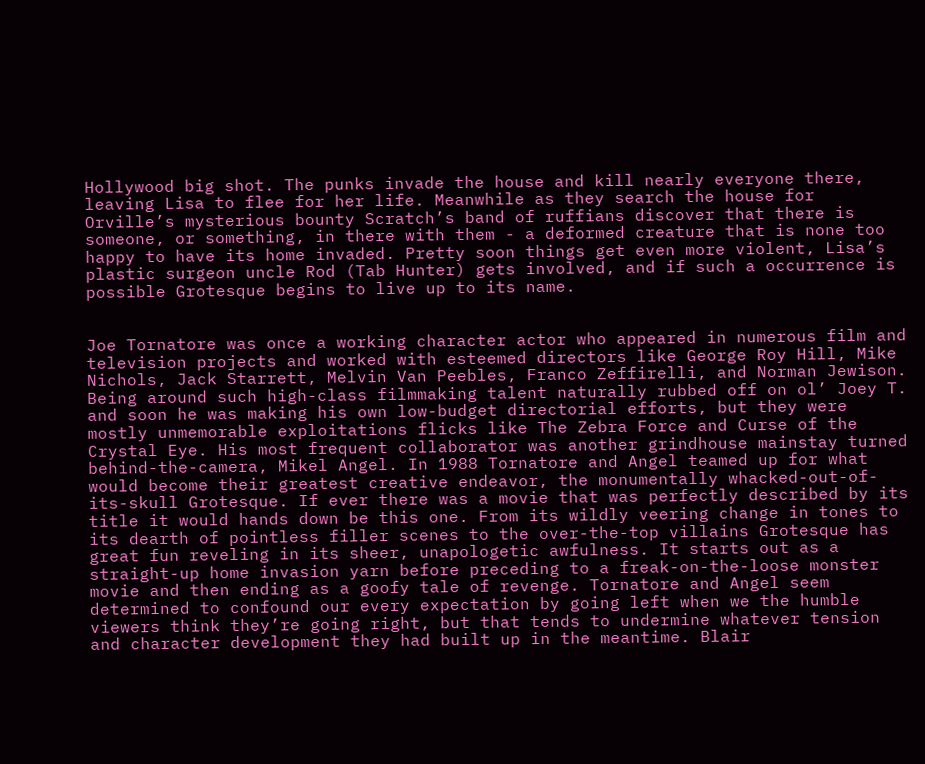Hollywood big shot. The punks invade the house and kill nearly everyone there, leaving Lisa to flee for her life. Meanwhile as they search the house for Orville’s mysterious bounty Scratch’s band of ruffians discover that there is someone, or something, in there with them - a deformed creature that is none too happy to have its home invaded. Pretty soon things get even more violent, Lisa’s plastic surgeon uncle Rod (Tab Hunter) gets involved, and if such a occurrence is possible Grotesque begins to live up to its name.


Joe Tornatore was once a working character actor who appeared in numerous film and television projects and worked with esteemed directors like George Roy Hill, Mike Nichols, Jack Starrett, Melvin Van Peebles, Franco Zeffirelli, and Norman Jewison. Being around such high-class filmmaking talent naturally rubbed off on ol’ Joey T. and soon he was making his own low-budget directorial efforts, but they were mostly unmemorable exploitations flicks like The Zebra Force and Curse of the Crystal Eye. His most frequent collaborator was another grindhouse mainstay turned behind-the-camera, Mikel Angel. In 1988 Tornatore and Angel teamed up for what would become their greatest creative endeavor, the monumentally whacked-out-of-its-skull Grotesque. If ever there was a movie that was perfectly described by its title it would hands down be this one. From its wildly veering change in tones to its dearth of pointless filler scenes to the over-the-top villains Grotesque has great fun reveling in its sheer, unapologetic awfulness. It starts out as a straight-up home invasion yarn before preceding to a freak-on-the-loose monster movie and then ending as a goofy tale of revenge. Tornatore and Angel seem determined to confound our every expectation by going left when we the humble viewers think they’re going right, but that tends to undermine whatever tension and character development they had built up in the meantime. Blair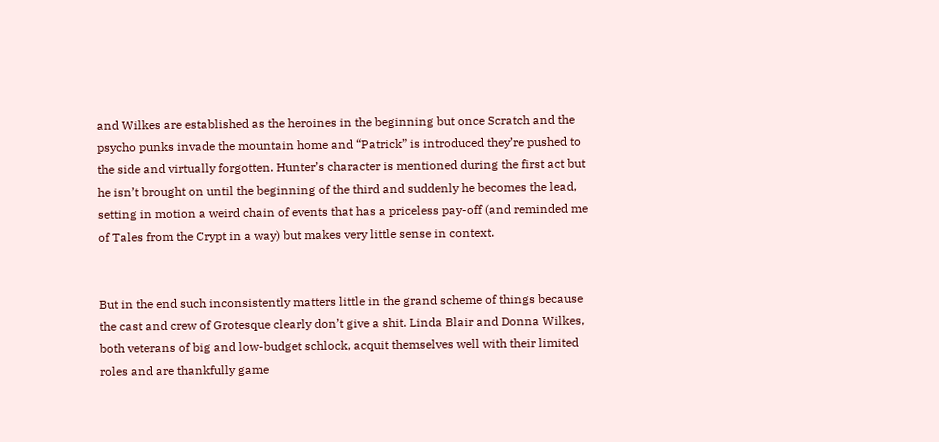and Wilkes are established as the heroines in the beginning but once Scratch and the psycho punks invade the mountain home and “Patrick” is introduced they’re pushed to the side and virtually forgotten. Hunter’s character is mentioned during the first act but he isn’t brought on until the beginning of the third and suddenly he becomes the lead, setting in motion a weird chain of events that has a priceless pay-off (and reminded me of Tales from the Crypt in a way) but makes very little sense in context.


But in the end such inconsistently matters little in the grand scheme of things because the cast and crew of Grotesque clearly don’t give a shit. Linda Blair and Donna Wilkes, both veterans of big and low-budget schlock, acquit themselves well with their limited roles and are thankfully game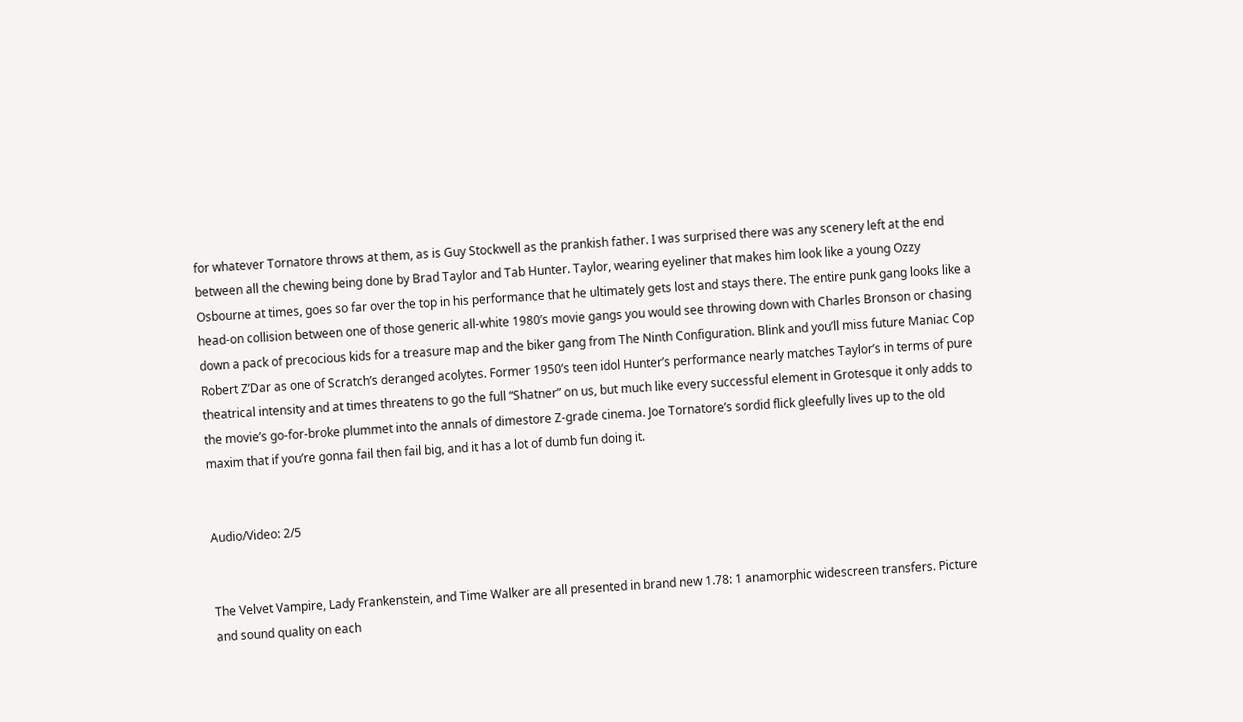for whatever Tornatore throws at them, as is Guy Stockwell as the prankish father. I was surprised there was any scenery left at the end between all the chewing being done by Brad Taylor and Tab Hunter. Taylor, wearing eyeliner that makes him look like a young Ozzy Osbourne at times, goes so far over the top in his performance that he ultimately gets lost and stays there. The entire punk gang looks like a head-on collision between one of those generic all-white 1980’s movie gangs you would see throwing down with Charles Bronson or chasing down a pack of precocious kids for a treasure map and the biker gang from The Ninth Configuration. Blink and you’ll miss future Maniac Cop Robert Z’Dar as one of Scratch’s deranged acolytes. Former 1950’s teen idol Hunter’s performance nearly matches Taylor’s in terms of pure theatrical intensity and at times threatens to go the full “Shatner” on us, but much like every successful element in Grotesque it only adds to the movie’s go-for-broke plummet into the annals of dimestore Z-grade cinema. Joe Tornatore’s sordid flick gleefully lives up to the old maxim that if you’re gonna fail then fail big, and it has a lot of dumb fun doing it.


Audio/Video: 2/5


The Velvet Vampire, Lady Frankenstein, and Time Walker are all presented in brand new 1.78: 1 anamorphic widescreen transfers. Picture and sound quality on each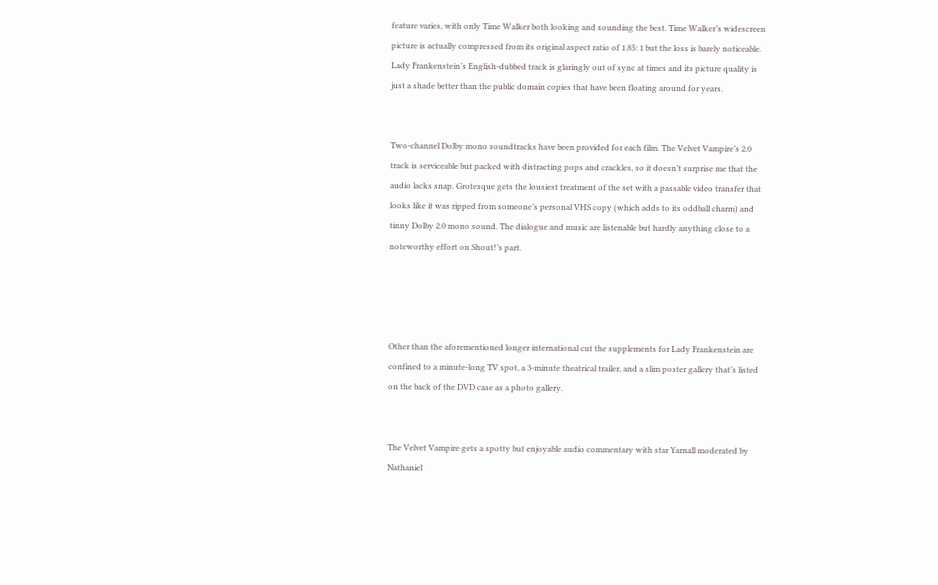feature varies, with only Time Walker both looking and sounding the best. Time Walker’s widescreen picture is actually compressed from its original aspect ratio of 1.85: 1 but the loss is barely noticeable. Lady Frankenstein’s English-dubbed track is glaringly out of sync at times and its picture quality is just a shade better than the public domain copies that have been floating around for years.


Two-channel Dolby mono soundtracks have been provided for each film. The Velvet Vampire’s 2.0 track is serviceable but packed with distracting pops and crackles, so it doesn’t surprise me that the audio lacks snap. Grotesque gets the lousiest treatment of the set with a passable video transfer that looks like it was ripped from someone’s personal VHS copy (which adds to its oddball charm) and tinny Dolby 2.0 mono sound. The dialogue and music are listenable but hardly anything close to a noteworthy effort on Shout!’s part.




Other than the aforementioned longer international cut the supplements for Lady Frankenstein are confined to a minute-long TV spot, a 3-minute theatrical trailer, and a slim poster gallery that’s listed on the back of the DVD case as a photo gallery.


The Velvet Vampire gets a spotty but enjoyable audio commentary with star Yarnall moderated by Nathaniel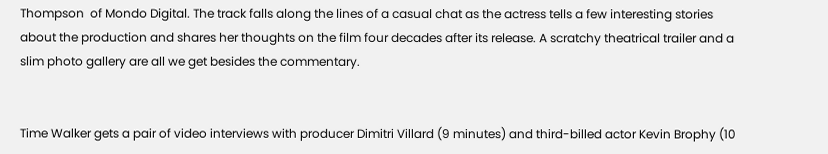Thompson  of Mondo Digital. The track falls along the lines of a casual chat as the actress tells a few interesting stories about the production and shares her thoughts on the film four decades after its release. A scratchy theatrical trailer and a slim photo gallery are all we get besides the commentary.


Time Walker gets a pair of video interviews with producer Dimitri Villard (9 minutes) and third-billed actor Kevin Brophy (10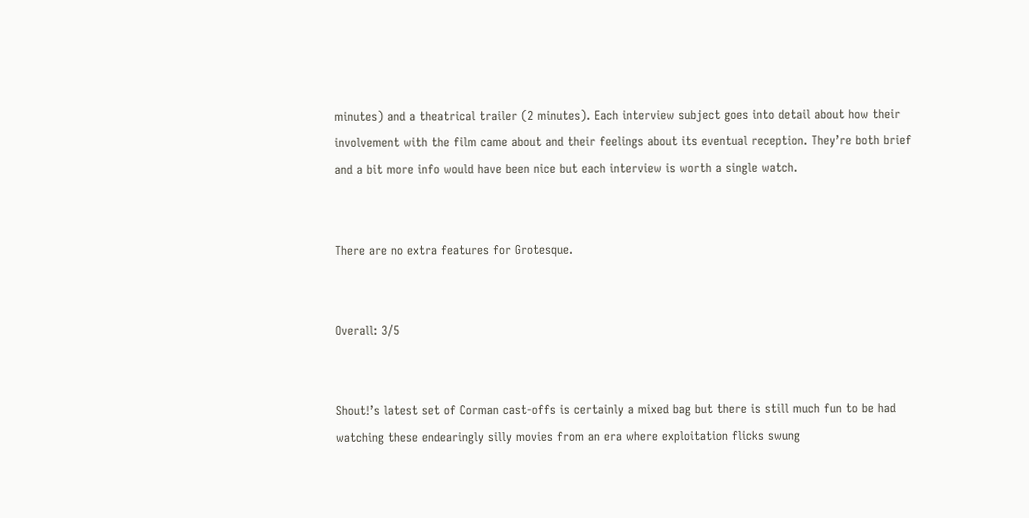minutes) and a theatrical trailer (2 minutes). Each interview subject goes into detail about how their involvement with the film came about and their feelings about its eventual reception. They’re both brief and a bit more info would have been nice but each interview is worth a single watch.


There are no extra features for Grotesque.


Overall: 3/5


Shout!’s latest set of Corman cast-offs is certainly a mixed bag but there is still much fun to be had watching these endearingly silly movies from an era where exploitation flicks swung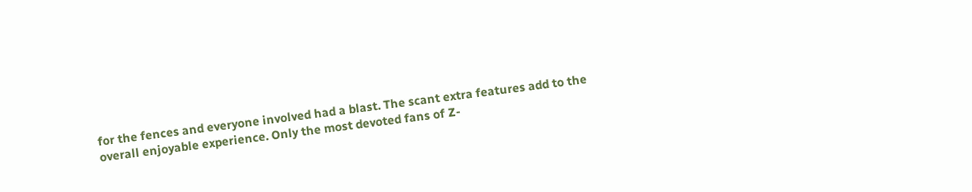for the fences and everyone involved had a blast. The scant extra features add to the overall enjoyable experience. Only the most devoted fans of Z-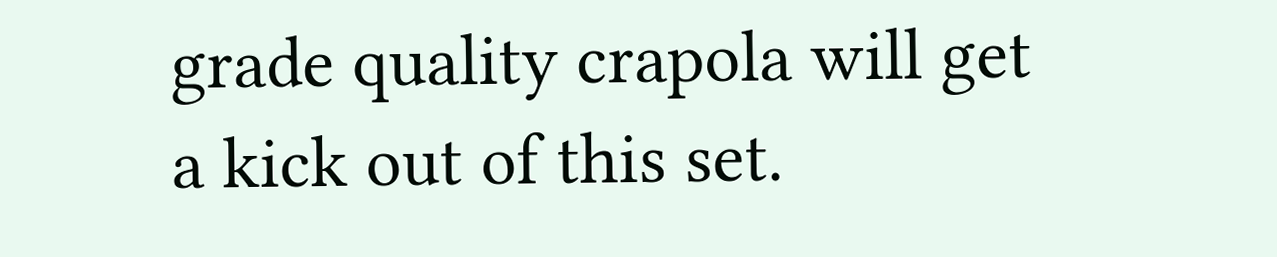grade quality crapola will get a kick out of this set.